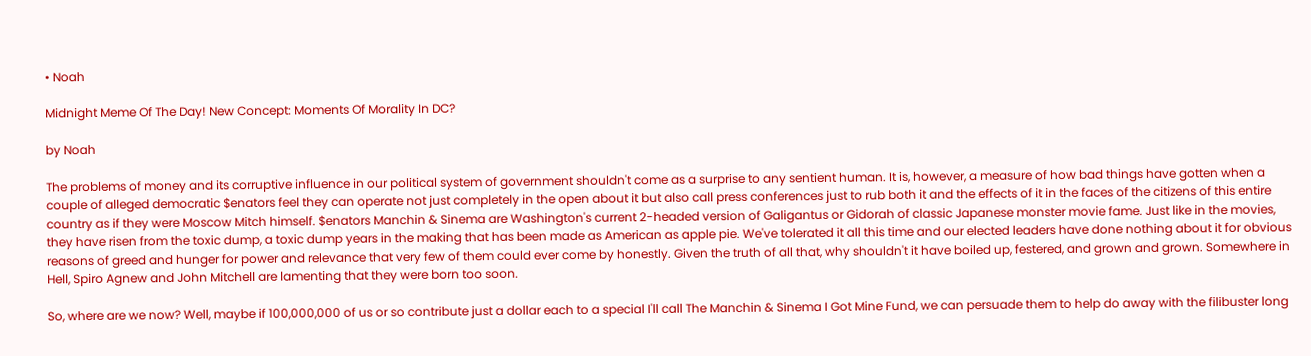• Noah

Midnight Meme Of The Day! New Concept: Moments Of Morality In DC?

by Noah

The problems of money and its corruptive influence in our political system of government shouldn't come as a surprise to any sentient human. It is, however, a measure of how bad things have gotten when a couple of alleged democratic $enators feel they can operate not just completely in the open about it but also call press conferences just to rub both it and the effects of it in the faces of the citizens of this entire country as if they were Moscow Mitch himself. $enators Manchin & Sinema are Washington's current 2-headed version of Galigantus or Gidorah of classic Japanese monster movie fame. Just like in the movies, they have risen from the toxic dump, a toxic dump years in the making that has been made as American as apple pie. We've tolerated it all this time and our elected leaders have done nothing about it for obvious reasons of greed and hunger for power and relevance that very few of them could ever come by honestly. Given the truth of all that, why shouldn't it have boiled up, festered, and grown and grown. Somewhere in Hell, Spiro Agnew and John Mitchell are lamenting that they were born too soon.

So, where are we now? Well, maybe if 100,000,000 of us or so contribute just a dollar each to a special I'll call The Manchin & Sinema I Got Mine Fund, we can persuade them to help do away with the filibuster long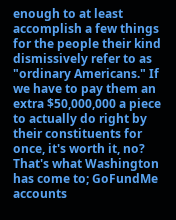enough to at least accomplish a few things for the people their kind dismissively refer to as "ordinary Americans." If we have to pay them an extra $50,000,000 a piece to actually do right by their constituents for once, it's worth it, no? That's what Washington has come to; GoFundMe accounts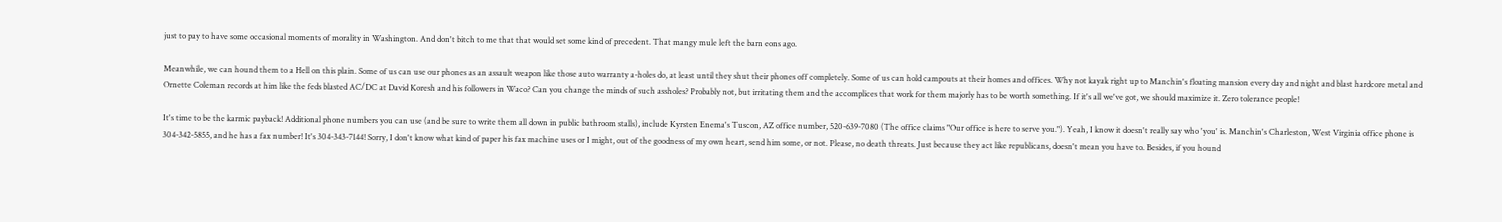just to pay to have some occasional moments of morality in Washington. And don't bitch to me that that would set some kind of precedent. That mangy mule left the barn eons ago.

Meanwhile, we can hound them to a Hell on this plain. Some of us can use our phones as an assault weapon like those auto warranty a-holes do, at least until they shut their phones off completely. Some of us can hold campouts at their homes and offices. Why not kayak right up to Manchin's floating mansion every day and night and blast hardcore metal and Ornette Coleman records at him like the feds blasted AC/DC at David Koresh and his followers in Waco? Can you change the minds of such assholes? Probably not, but irritating them and the accomplices that work for them majorly has to be worth something. If it's all we've got, we should maximize it. Zero tolerance people!

It's time to be the karmic payback! Additional phone numbers you can use (and be sure to write them all down in public bathroom stalls), include Kyrsten Enema's Tuscon, AZ office number, 520-639-7080 (The office claims "Our office is here to serve you."). Yeah, I know it doesn't really say who 'you' is. Manchin's Charleston, West Virginia office phone is 304-342-5855, and he has a fax number! It's 304-343-7144! Sorry, I don't know what kind of paper his fax machine uses or I might, out of the goodness of my own heart, send him some, or not. Please, no death threats. Just because they act like republicans, doesn't mean you have to. Besides, if you hound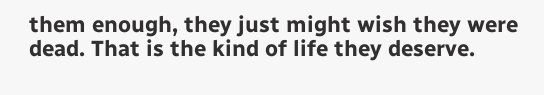them enough, they just might wish they were dead. That is the kind of life they deserve.